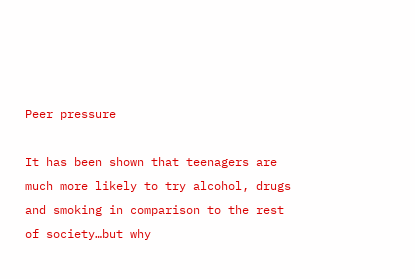Peer pressure

It has been shown that teenagers are much more likely to try alcohol, drugs and smoking in comparison to the rest of society…but why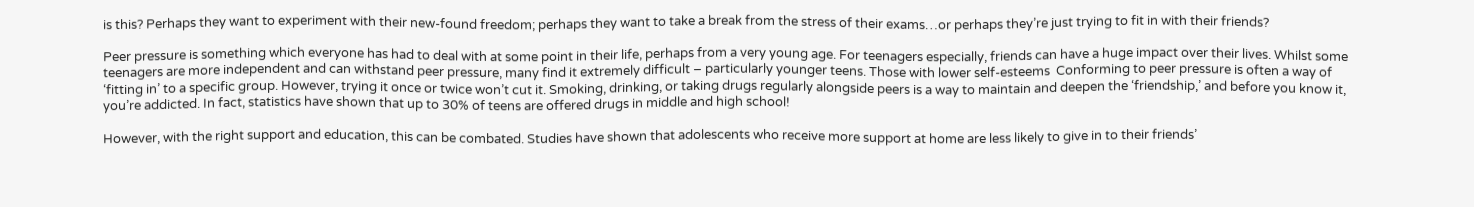is this? Perhaps they want to experiment with their new-found freedom; perhaps they want to take a break from the stress of their exams…or perhaps they’re just trying to fit in with their friends?

Peer pressure is something which everyone has had to deal with at some point in their life, perhaps from a very young age. For teenagers especially, friends can have a huge impact over their lives. Whilst some teenagers are more independent and can withstand peer pressure, many find it extremely difficult – particularly younger teens. Those with lower self-esteems  Conforming to peer pressure is often a way of ‘fitting in’ to a specific group. However, trying it once or twice won’t cut it. Smoking, drinking, or taking drugs regularly alongside peers is a way to maintain and deepen the ‘friendship,’ and before you know it, you’re addicted. In fact, statistics have shown that up to 30% of teens are offered drugs in middle and high school!

However, with the right support and education, this can be combated. Studies have shown that adolescents who receive more support at home are less likely to give in to their friends’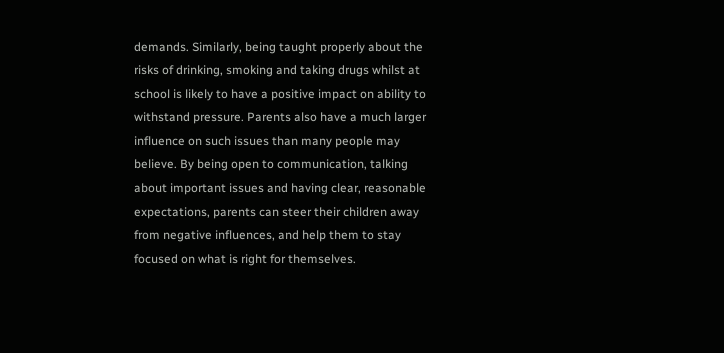demands. Similarly, being taught properly about the risks of drinking, smoking and taking drugs whilst at school is likely to have a positive impact on ability to withstand pressure. Parents also have a much larger influence on such issues than many people may believe. By being open to communication, talking about important issues and having clear, reasonable expectations, parents can steer their children away from negative influences, and help them to stay focused on what is right for themselves.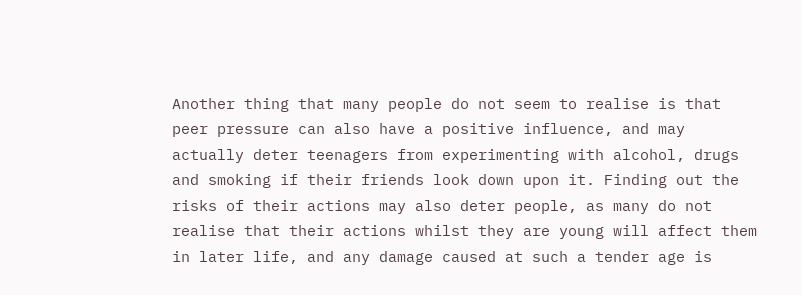Another thing that many people do not seem to realise is that peer pressure can also have a positive influence, and may actually deter teenagers from experimenting with alcohol, drugs and smoking if their friends look down upon it. Finding out the risks of their actions may also deter people, as many do not realise that their actions whilst they are young will affect them in later life, and any damage caused at such a tender age is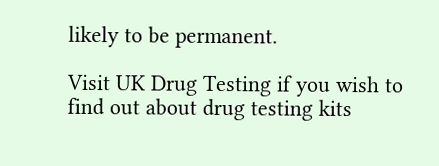likely to be permanent.

Visit UK Drug Testing if you wish to find out about drug testing kits